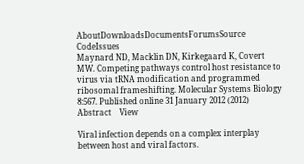AboutDownloadsDocumentsForumsSource CodeIssues
Maynard ND, Macklin DN, Kirkegaard K, Covert MW. Competing pathways control host resistance to virus via tRNA modification and programmed ribosomal frameshifting. Molecular Systems Biology 8:567. Published online 31 January 2012 (2012)
Abstract    View

Viral infection depends on a complex interplay between host and viral factors.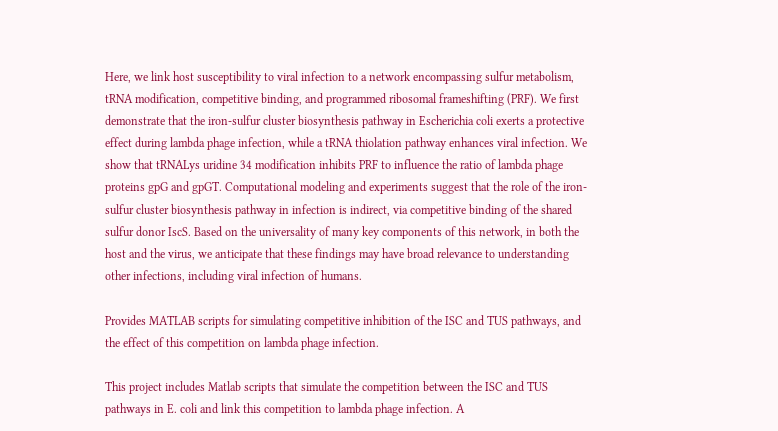Here, we link host susceptibility to viral infection to a network encompassing sulfur metabolism, tRNA modification, competitive binding, and programmed ribosomal frameshifting (PRF). We first demonstrate that the iron-sulfur cluster biosynthesis pathway in Escherichia coli exerts a protective effect during lambda phage infection, while a tRNA thiolation pathway enhances viral infection. We show that tRNALys uridine 34 modification inhibits PRF to influence the ratio of lambda phage proteins gpG and gpGT. Computational modeling and experiments suggest that the role of the iron-sulfur cluster biosynthesis pathway in infection is indirect, via competitive binding of the shared sulfur donor IscS. Based on the universality of many key components of this network, in both the host and the virus, we anticipate that these findings may have broad relevance to understanding other infections, including viral infection of humans.

Provides MATLAB scripts for simulating competitive inhibition of the ISC and TUS pathways, and the effect of this competition on lambda phage infection.

This project includes Matlab scripts that simulate the competition between the ISC and TUS pathways in E. coli and link this competition to lambda phage infection. A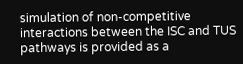simulation of non-competitive interactions between the ISC and TUS pathways is provided as a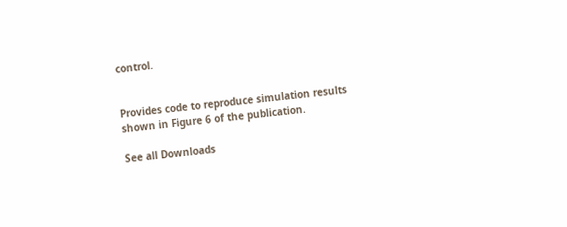control.


Provides code to reproduce simulation results shown in Figure 6 of the publication.

See all Downloads